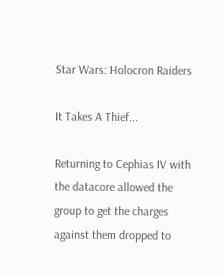Star Wars: Holocron Raiders

It Takes A Thief...

Returning to Cephias IV with the datacore allowed the group to get the charges against them dropped to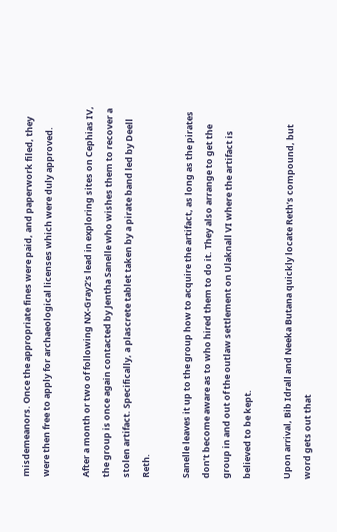misdemeanors. Once the appropriate fines were paid, and paperwork filed, they were then free to apply for archaeological licenses which were duly approved.

After a month or two of following NX-Gray2’s lead in exploring sites on Cephias IV, the group is once again contacted by Jentha Sanelle who wishes them to recover a stolen artifact. Specifically, a plascrete tablet taken by a pirate band led by Deell Reth.

Sanelle leaves it up to the group how to acquire the artifact, as long as the pirates don’t become aware as to who hired them to do it. They also arrange to get the group in and out of the outlaw settlement on Ulaknall VI where the artifact is believed to be kept.

Upon arrival, Bib Idrall and Neeka Butana quickly locate Reth’s compound, but word gets out that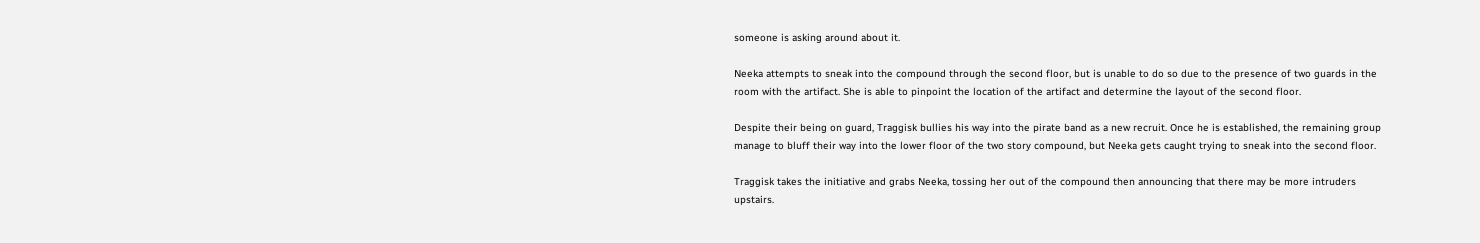someone is asking around about it.

Neeka attempts to sneak into the compound through the second floor, but is unable to do so due to the presence of two guards in the room with the artifact. She is able to pinpoint the location of the artifact and determine the layout of the second floor.

Despite their being on guard, Traggisk bullies his way into the pirate band as a new recruit. Once he is established, the remaining group manage to bluff their way into the lower floor of the two story compound, but Neeka gets caught trying to sneak into the second floor.

Traggisk takes the initiative and grabs Neeka, tossing her out of the compound then announcing that there may be more intruders upstairs.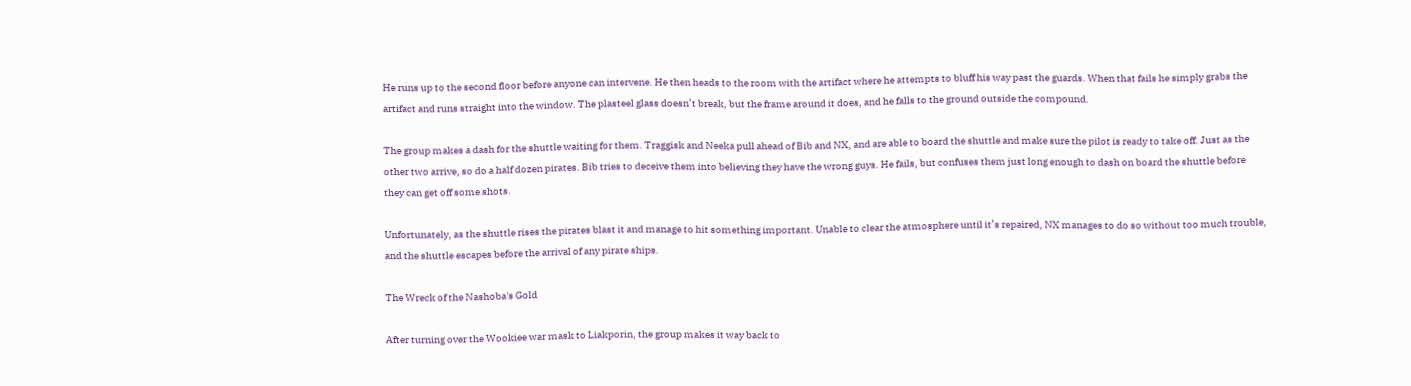He runs up to the second floor before anyone can intervene. He then heads to the room with the artifact where he attempts to bluff his way past the guards. When that fails he simply grabs the artifact and runs straight into the window. The plasteel glass doesn’t break, but the frame around it does, and he falls to the ground outside the compound.

The group makes a dash for the shuttle waiting for them. Traggisk and Neeka pull ahead of Bib and NX, and are able to board the shuttle and make sure the pilot is ready to take off. Just as the other two arrive, so do a half dozen pirates. Bib tries to deceive them into believing they have the wrong guys. He fails, but confuses them just long enough to dash on board the shuttle before they can get off some shots.

Unfortunately, as the shuttle rises the pirates blast it and manage to hit something important. Unable to clear the atmosphere until it’s repaired, NX manages to do so without too much trouble, and the shuttle escapes before the arrival of any pirate ships.

The Wreck of the Nashoba's Gold

After turning over the Wookiee war mask to Liakporin, the group makes it way back to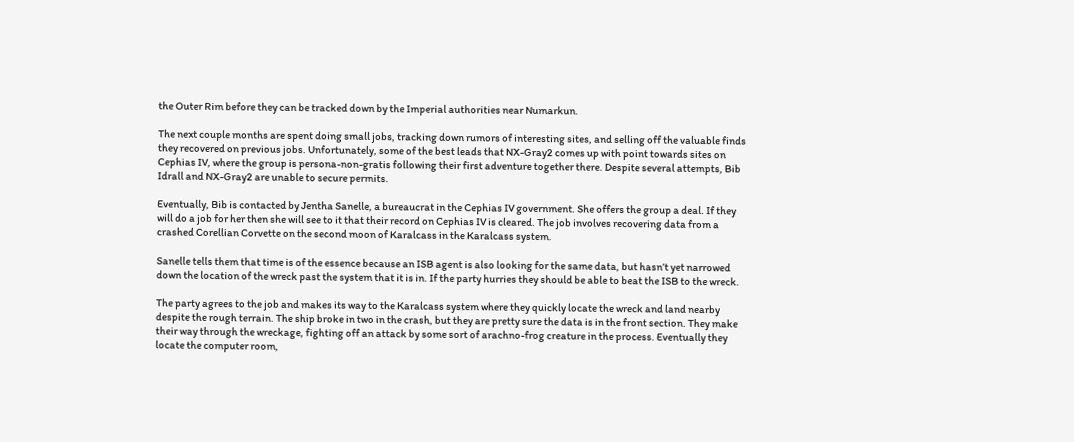the Outer Rim before they can be tracked down by the Imperial authorities near Numarkun.

The next couple months are spent doing small jobs, tracking down rumors of interesting sites, and selling off the valuable finds they recovered on previous jobs. Unfortunately, some of the best leads that NX-Gray2 comes up with point towards sites on Cephias IV, where the group is persona-non-gratis following their first adventure together there. Despite several attempts, Bib Idrall and NX-Gray2 are unable to secure permits.

Eventually, Bib is contacted by Jentha Sanelle, a bureaucrat in the Cephias IV government. She offers the group a deal. If they will do a job for her then she will see to it that their record on Cephias IV is cleared. The job involves recovering data from a crashed Corellian Corvette on the second moon of Karalcass in the Karalcass system.

Sanelle tells them that time is of the essence because an ISB agent is also looking for the same data, but hasn’t yet narrowed down the location of the wreck past the system that it is in. If the party hurries they should be able to beat the ISB to the wreck.

The party agrees to the job and makes its way to the Karalcass system where they quickly locate the wreck and land nearby despite the rough terrain. The ship broke in two in the crash, but they are pretty sure the data is in the front section. They make their way through the wreckage, fighting off an attack by some sort of arachno-frog creature in the process. Eventually they locate the computer room,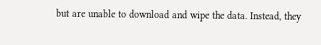but are unable to download and wipe the data. Instead, they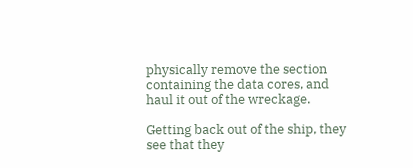physically remove the section containing the data cores, and haul it out of the wreckage.

Getting back out of the ship, they see that they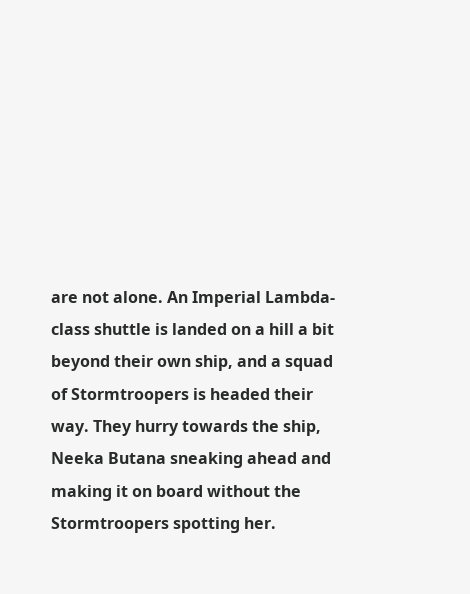are not alone. An Imperial Lambda-class shuttle is landed on a hill a bit beyond their own ship, and a squad of Stormtroopers is headed their way. They hurry towards the ship, Neeka Butana sneaking ahead and making it on board without the Stormtroopers spotting her.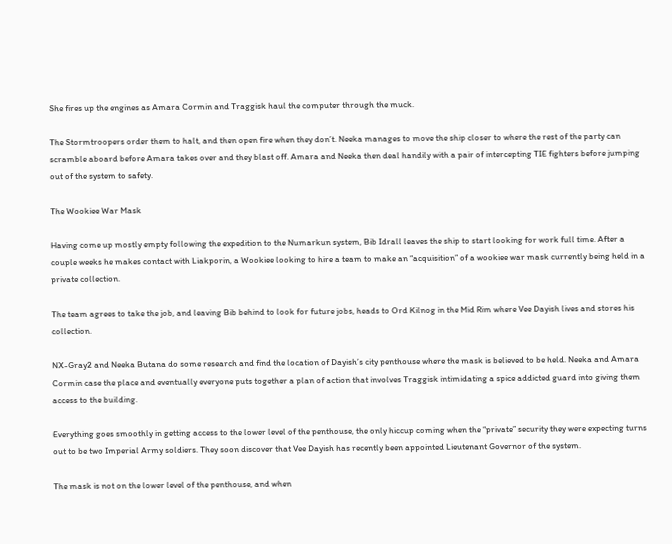She fires up the engines as Amara Cormin and Traggisk haul the computer through the muck.

The Stormtroopers order them to halt, and then open fire when they don’t. Neeka manages to move the ship closer to where the rest of the party can scramble aboard before Amara takes over and they blast off. Amara and Neeka then deal handily with a pair of intercepting TIE fighters before jumping out of the system to safety.

The Wookiee War Mask

Having come up mostly empty following the expedition to the Numarkun system, Bib Idrall leaves the ship to start looking for work full time. After a couple weeks he makes contact with Liakporin, a Wookiee looking to hire a team to make an “acquisition” of a wookiee war mask currently being held in a private collection.

The team agrees to take the job, and leaving Bib behind to look for future jobs, heads to Ord Kilnog in the Mid Rim where Vee Dayish lives and stores his collection.

NX-Gray2 and Neeka Butana do some research and find the location of Dayish’s city penthouse where the mask is believed to be held. Neeka and Amara Cormin case the place and eventually everyone puts together a plan of action that involves Traggisk intimidating a spice addicted guard into giving them access to the building.

Everything goes smoothly in getting access to the lower level of the penthouse, the only hiccup coming when the “private” security they were expecting turns out to be two Imperial Army soldiers. They soon discover that Vee Dayish has recently been appointed Lieutenant Governor of the system.

The mask is not on the lower level of the penthouse, and when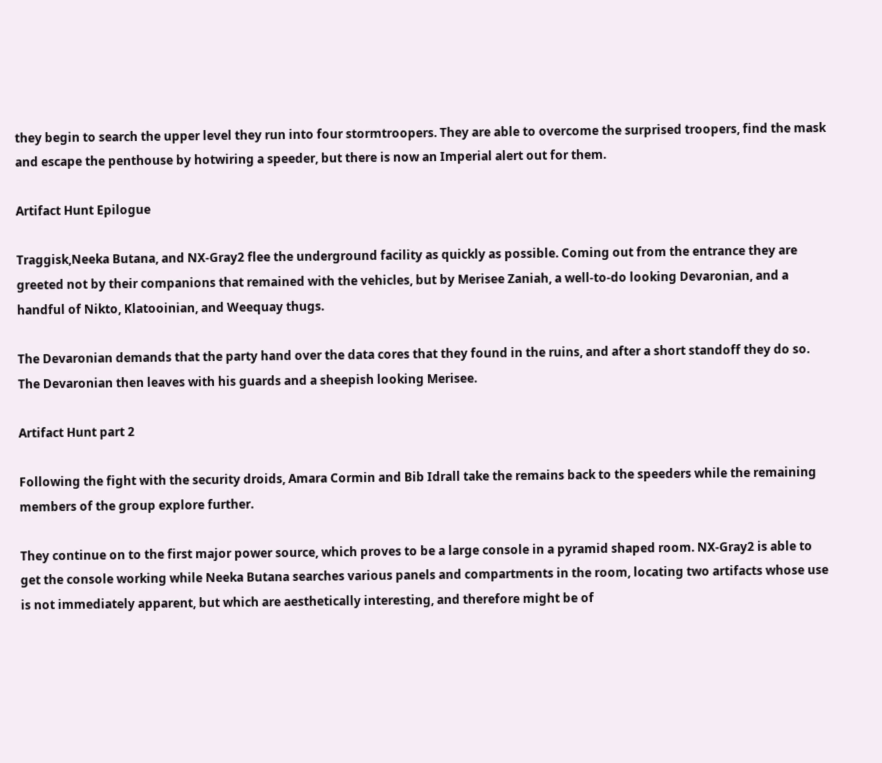they begin to search the upper level they run into four stormtroopers. They are able to overcome the surprised troopers, find the mask and escape the penthouse by hotwiring a speeder, but there is now an Imperial alert out for them.

Artifact Hunt Epilogue

Traggisk,Neeka Butana, and NX-Gray2 flee the underground facility as quickly as possible. Coming out from the entrance they are greeted not by their companions that remained with the vehicles, but by Merisee Zaniah, a well-to-do looking Devaronian, and a handful of Nikto, Klatooinian, and Weequay thugs.

The Devaronian demands that the party hand over the data cores that they found in the ruins, and after a short standoff they do so. The Devaronian then leaves with his guards and a sheepish looking Merisee.

Artifact Hunt part 2

Following the fight with the security droids, Amara Cormin and Bib Idrall take the remains back to the speeders while the remaining members of the group explore further.

They continue on to the first major power source, which proves to be a large console in a pyramid shaped room. NX-Gray2 is able to get the console working while Neeka Butana searches various panels and compartments in the room, locating two artifacts whose use is not immediately apparent, but which are aesthetically interesting, and therefore might be of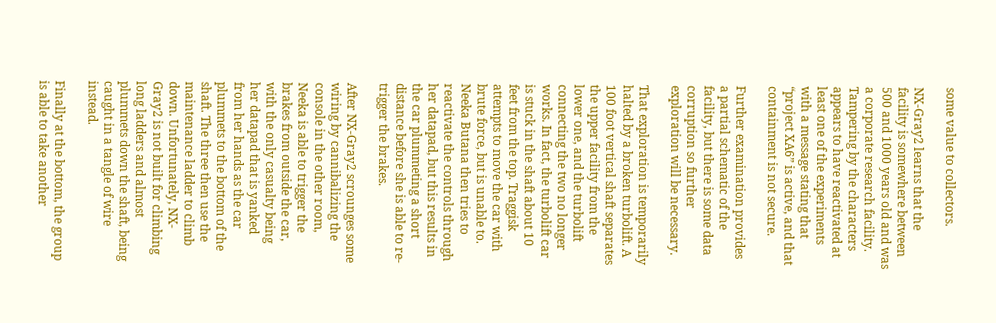some value to collectors.

NX-Gray2 learns that the facility is somewhere between 500 and 1000 years old and was a corporate research facility. Tampering by the characters appears to have reactivated at least one of the experiments with a message stating that “project XA6” is active, and that containment is not secure.

Further examination provides a partial schematic of the facility, but there is some data corruption so further exploration will be necessary.

That exploration is temporarily halted by a broken turbolift. A 100 foot vertical shaft separates the upper facility from the lower one, and the turbolift connecting the two no longer works. In fact, the turbolift car is stuck in the shaft about 10 feet from the top. Traggisk attempts to move the car with brute force, but is unable to. Neeka Butana then tries to reactivate the controls through her datapad, but this results in the car plummeting a short distance before she is able to re-trigger the brakes.

After NX-Gray2 scrounges some wiring by cannibalizing the console in the other room, Neeka is able to trigger the brakes from outside the car, with the only casualty being her datapad that is yanked from her hands as the car plummets to the bottom of the shaft. The three then use the maintenance ladder to climb down. Unfortunately, NX-Gray2 is not built for climbing long ladders and almost plummets down the shaft, being caught in a tangle of wire instead.

Finally at the bottom, the group is able to take another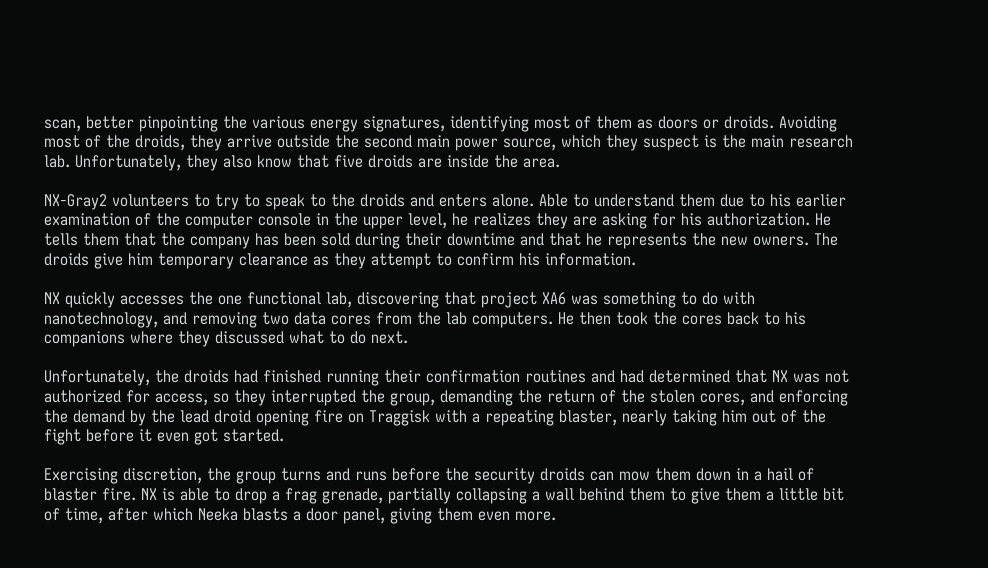scan, better pinpointing the various energy signatures, identifying most of them as doors or droids. Avoiding most of the droids, they arrive outside the second main power source, which they suspect is the main research lab. Unfortunately, they also know that five droids are inside the area.

NX-Gray2 volunteers to try to speak to the droids and enters alone. Able to understand them due to his earlier examination of the computer console in the upper level, he realizes they are asking for his authorization. He tells them that the company has been sold during their downtime and that he represents the new owners. The droids give him temporary clearance as they attempt to confirm his information.

NX quickly accesses the one functional lab, discovering that project XA6 was something to do with nanotechnology, and removing two data cores from the lab computers. He then took the cores back to his companions where they discussed what to do next.

Unfortunately, the droids had finished running their confirmation routines and had determined that NX was not authorized for access, so they interrupted the group, demanding the return of the stolen cores, and enforcing the demand by the lead droid opening fire on Traggisk with a repeating blaster, nearly taking him out of the fight before it even got started.

Exercising discretion, the group turns and runs before the security droids can mow them down in a hail of blaster fire. NX is able to drop a frag grenade, partially collapsing a wall behind them to give them a little bit of time, after which Neeka blasts a door panel, giving them even more.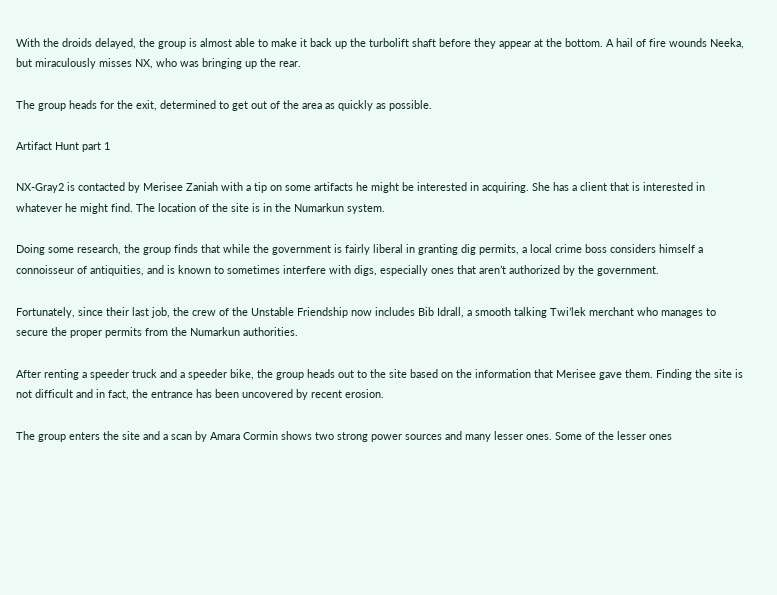With the droids delayed, the group is almost able to make it back up the turbolift shaft before they appear at the bottom. A hail of fire wounds Neeka, but miraculously misses NX, who was bringing up the rear.

The group heads for the exit, determined to get out of the area as quickly as possible.

Artifact Hunt part 1

NX-Gray2 is contacted by Merisee Zaniah with a tip on some artifacts he might be interested in acquiring. She has a client that is interested in whatever he might find. The location of the site is in the Numarkun system.

Doing some research, the group finds that while the government is fairly liberal in granting dig permits, a local crime boss considers himself a connoisseur of antiquities, and is known to sometimes interfere with digs, especially ones that aren’t authorized by the government.

Fortunately, since their last job, the crew of the Unstable Friendship now includes Bib Idrall, a smooth talking Twi’lek merchant who manages to secure the proper permits from the Numarkun authorities.

After renting a speeder truck and a speeder bike, the group heads out to the site based on the information that Merisee gave them. Finding the site is not difficult and in fact, the entrance has been uncovered by recent erosion.

The group enters the site and a scan by Amara Cormin shows two strong power sources and many lesser ones. Some of the lesser ones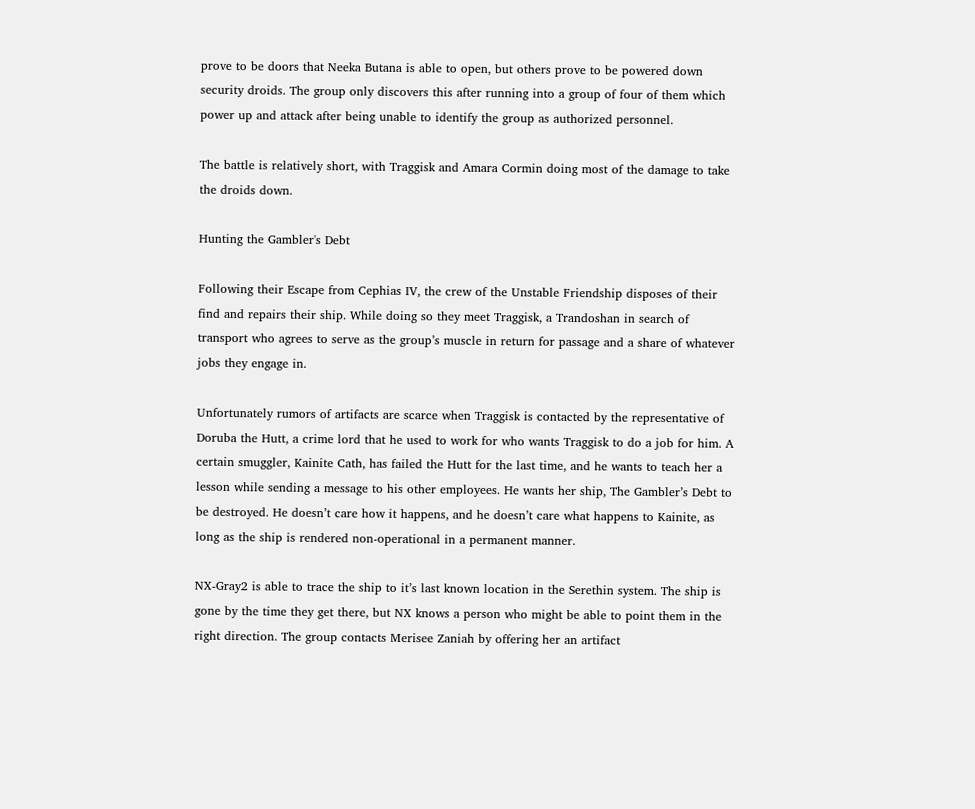prove to be doors that Neeka Butana is able to open, but others prove to be powered down security droids. The group only discovers this after running into a group of four of them which power up and attack after being unable to identify the group as authorized personnel.

The battle is relatively short, with Traggisk and Amara Cormin doing most of the damage to take the droids down.

Hunting the Gambler's Debt

Following their Escape from Cephias IV, the crew of the Unstable Friendship disposes of their find and repairs their ship. While doing so they meet Traggisk, a Trandoshan in search of transport who agrees to serve as the group’s muscle in return for passage and a share of whatever jobs they engage in.

Unfortunately rumors of artifacts are scarce when Traggisk is contacted by the representative of Doruba the Hutt, a crime lord that he used to work for who wants Traggisk to do a job for him. A certain smuggler, Kainite Cath, has failed the Hutt for the last time, and he wants to teach her a lesson while sending a message to his other employees. He wants her ship, The Gambler’s Debt to be destroyed. He doesn’t care how it happens, and he doesn’t care what happens to Kainite, as long as the ship is rendered non-operational in a permanent manner.

NX-Gray2 is able to trace the ship to it’s last known location in the Serethin system. The ship is gone by the time they get there, but NX knows a person who might be able to point them in the right direction. The group contacts Merisee Zaniah by offering her an artifact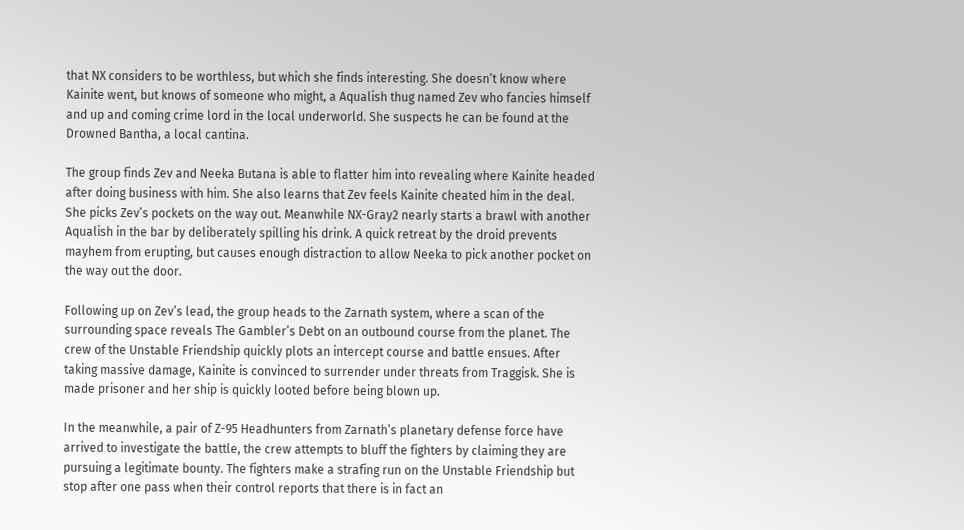that NX considers to be worthless, but which she finds interesting. She doesn’t know where Kainite went, but knows of someone who might, a Aqualish thug named Zev who fancies himself and up and coming crime lord in the local underworld. She suspects he can be found at the Drowned Bantha, a local cantina.

The group finds Zev and Neeka Butana is able to flatter him into revealing where Kainite headed after doing business with him. She also learns that Zev feels Kainite cheated him in the deal. She picks Zev’s pockets on the way out. Meanwhile NX-Gray2 nearly starts a brawl with another Aqualish in the bar by deliberately spilling his drink. A quick retreat by the droid prevents mayhem from erupting, but causes enough distraction to allow Neeka to pick another pocket on the way out the door.

Following up on Zev’s lead, the group heads to the Zarnath system, where a scan of the surrounding space reveals The Gambler’s Debt on an outbound course from the planet. The crew of the Unstable Friendship quickly plots an intercept course and battle ensues. After taking massive damage, Kainite is convinced to surrender under threats from Traggisk. She is made prisoner and her ship is quickly looted before being blown up.

In the meanwhile, a pair of Z-95 Headhunters from Zarnath’s planetary defense force have arrived to investigate the battle, the crew attempts to bluff the fighters by claiming they are pursuing a legitimate bounty. The fighters make a strafing run on the Unstable Friendship but stop after one pass when their control reports that there is in fact an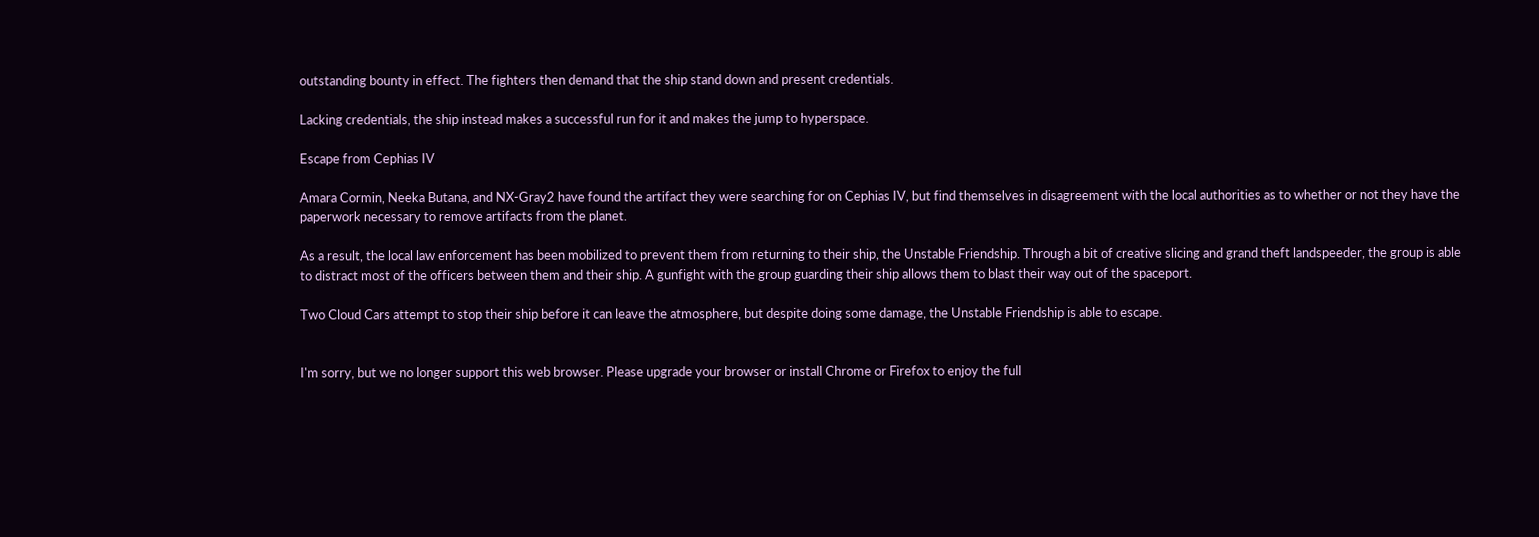outstanding bounty in effect. The fighters then demand that the ship stand down and present credentials.

Lacking credentials, the ship instead makes a successful run for it and makes the jump to hyperspace.

Escape from Cephias IV

Amara Cormin, Neeka Butana, and NX-Gray2 have found the artifact they were searching for on Cephias IV, but find themselves in disagreement with the local authorities as to whether or not they have the paperwork necessary to remove artifacts from the planet.

As a result, the local law enforcement has been mobilized to prevent them from returning to their ship, the Unstable Friendship. Through a bit of creative slicing and grand theft landspeeder, the group is able to distract most of the officers between them and their ship. A gunfight with the group guarding their ship allows them to blast their way out of the spaceport.

Two Cloud Cars attempt to stop their ship before it can leave the atmosphere, but despite doing some damage, the Unstable Friendship is able to escape.


I'm sorry, but we no longer support this web browser. Please upgrade your browser or install Chrome or Firefox to enjoy the full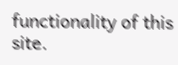functionality of this site.